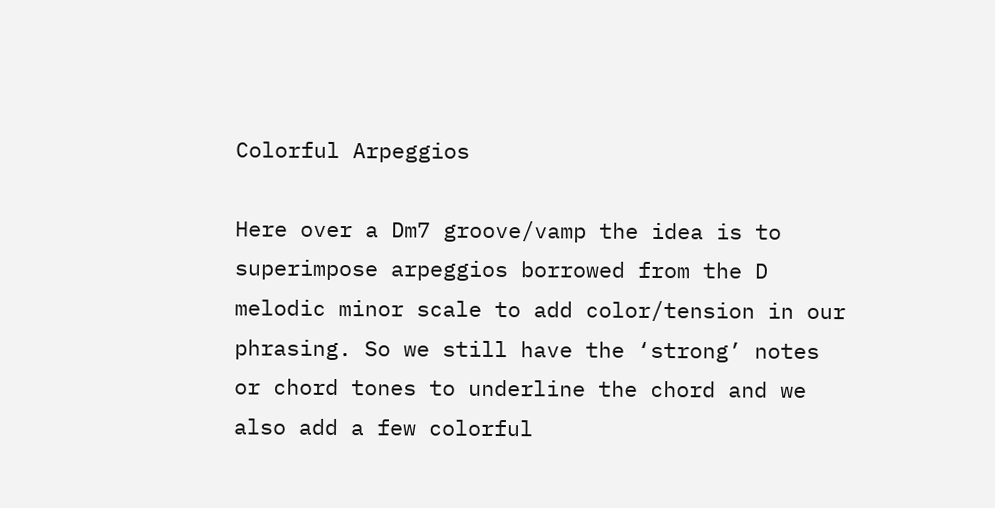Colorful Arpeggios

Here over a Dm7 groove/vamp the idea is to superimpose arpeggios borrowed from the D melodic minor scale to add color/tension in our phrasing. So we still have the ‘strong’ notes or chord tones to underline the chord and we also add a few colorful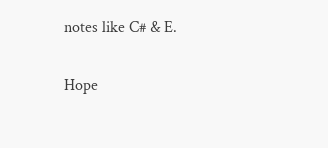notes like C# & E.

Hope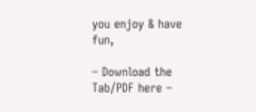you enjoy & have fun,

– Download the Tab/PDF here –